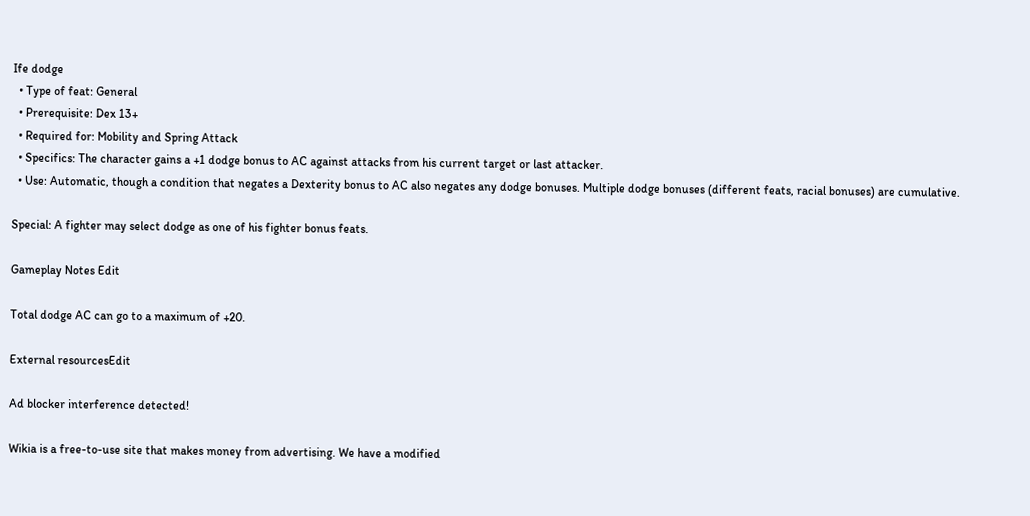Ife dodge
  • Type of feat: General
  • Prerequisite: Dex 13+
  • Required for: Mobility and Spring Attack
  • Specifics: The character gains a +1 dodge bonus to AC against attacks from his current target or last attacker.
  • Use: Automatic, though a condition that negates a Dexterity bonus to AC also negates any dodge bonuses. Multiple dodge bonuses (different feats, racial bonuses) are cumulative.

Special: A fighter may select dodge as one of his fighter bonus feats.

Gameplay Notes Edit

Total dodge AC can go to a maximum of +20.

External resourcesEdit

Ad blocker interference detected!

Wikia is a free-to-use site that makes money from advertising. We have a modified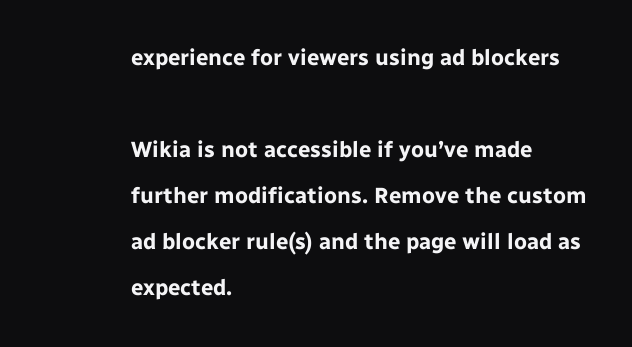experience for viewers using ad blockers

Wikia is not accessible if you’ve made further modifications. Remove the custom ad blocker rule(s) and the page will load as expected.